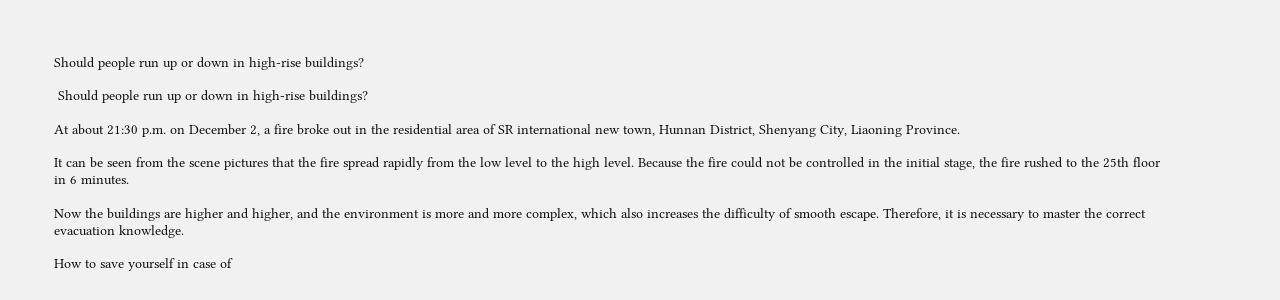Should people run up or down in high-rise buildings?

 Should people run up or down in high-rise buildings?

At about 21:30 p.m. on December 2, a fire broke out in the residential area of SR international new town, Hunnan District, Shenyang City, Liaoning Province.

It can be seen from the scene pictures that the fire spread rapidly from the low level to the high level. Because the fire could not be controlled in the initial stage, the fire rushed to the 25th floor in 6 minutes.

Now the buildings are higher and higher, and the environment is more and more complex, which also increases the difficulty of smooth escape. Therefore, it is necessary to master the correct evacuation knowledge.

How to save yourself in case of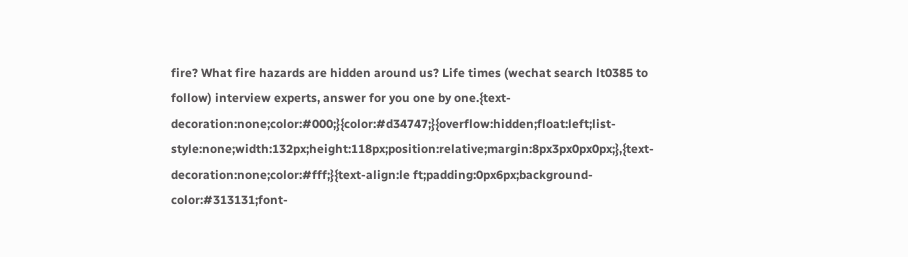fire? What fire hazards are hidden around us? Life times (wechat search lt0385 to follow) interview experts, answer for you one by one.{text-decoration:none;color:#000;}{color:#d34747;}{overflow:hidden;float:left;list-style:none;width:132px;height:118px;position:relative;margin:8px3px0px0px;},{text-decoration:none;color:#fff;}{text-align:le ft;padding:0px6px;background-color:#313131;font-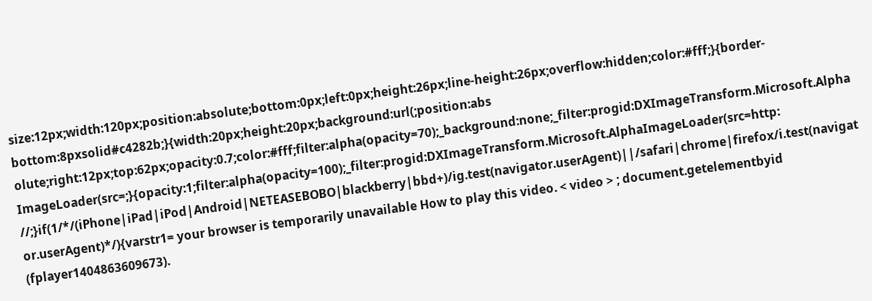size:12px;width:120px;position:absolute;bottom:0px;left:0px;height:26px;line-height:26px;overflow:hidden;color:#fff;}{border-bottom:8pxsolid#c4282b;}{width:20px;height:20px;background:url(;position:abs olute;right:12px;top:62px;opacity:0.7;color:#fff;filter:alpha(opacity=70);_background:none;_filter:progid:DXImageTransform.Microsoft.AlphaImageLoader(src=;}{opacity:1;filter:alpha(opacity=100);_filter:progid:DXImageTransform.Microsoft.AlphaImageLoader(src=http: //;}if(1/*/(iPhone|iPad|iPod|Android|NETEASEBOBO|blackberry|bbd+)/ig.test(navigator.userAgent)||/safari|chrome|firefox/i.test(navigator.userAgent)*/){varstr1= your browser is temporarily unavailable How to play this video. < video > ; document.getelementbyid (fplayer1404863609673).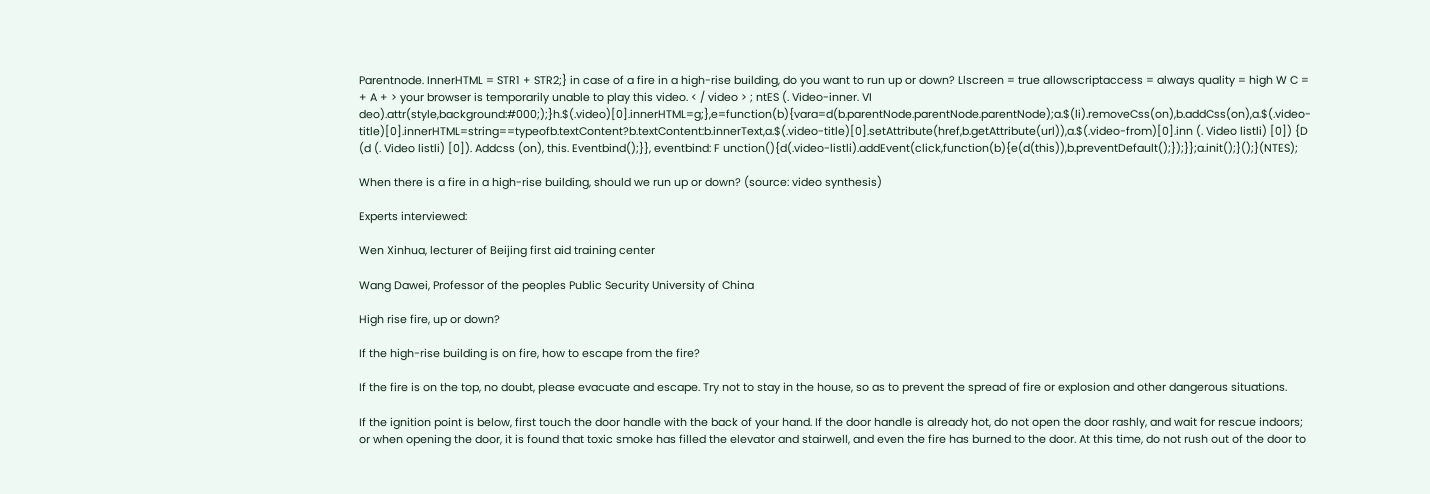Parentnode. InnerHTML = STR1 + STR2;} in case of a fire in a high-rise building, do you want to run up or down? Llscreen = true allowscriptaccess = always quality = high W C = + A + > your browser is temporarily unable to play this video. < / video > ; ntES (. Video-inner. VI deo).attr(style,background:#000;);}h.$(.video)[0].innerHTML=g;},e=function(b){vara=d(b.parentNode.parentNode.parentNode);a.$(li).removeCss(on),b.addCss(on),a.$(.video-title)[0].innerHTML=string==typeofb.textContent?b.textContent:b.innerText,a.$(.video-title)[0].setAttribute(href,b.getAttribute(url)),a.$(.video-from)[0].inn (. Video listli) [0]) {D (d (. Video listli) [0]). Addcss (on), this. Eventbind();}}, eventbind: F unction(){d(.video-listli).addEvent(click,function(b){e(d(this)),b.preventDefault();});}};a.init();}();}(NTES);

When there is a fire in a high-rise building, should we run up or down? (source: video synthesis)

Experts interviewed:

Wen Xinhua, lecturer of Beijing first aid training center

Wang Dawei, Professor of the peoples Public Security University of China

High rise fire, up or down?

If the high-rise building is on fire, how to escape from the fire?

If the fire is on the top, no doubt, please evacuate and escape. Try not to stay in the house, so as to prevent the spread of fire or explosion and other dangerous situations.

If the ignition point is below, first touch the door handle with the back of your hand. If the door handle is already hot, do not open the door rashly, and wait for rescue indoors; or when opening the door, it is found that toxic smoke has filled the elevator and stairwell, and even the fire has burned to the door. At this time, do not rush out of the door to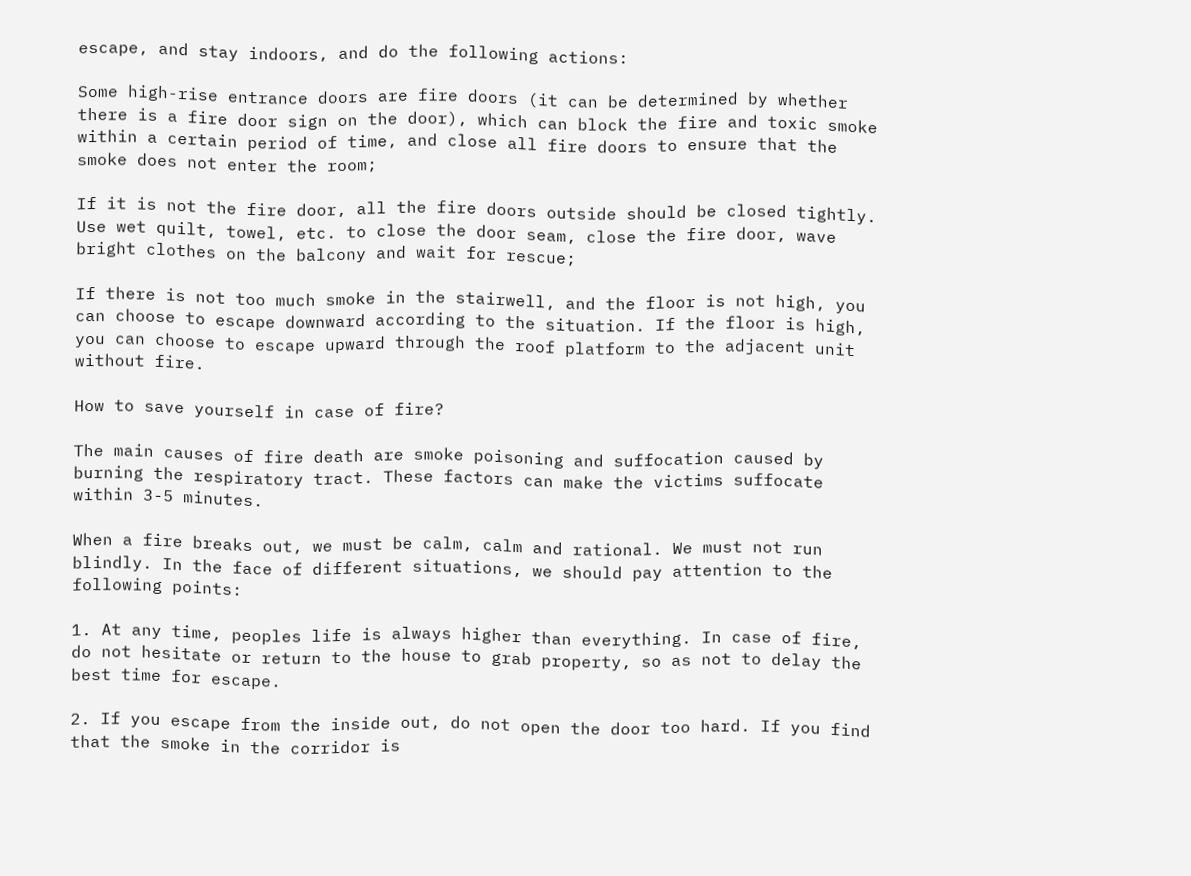escape, and stay indoors, and do the following actions:

Some high-rise entrance doors are fire doors (it can be determined by whether there is a fire door sign on the door), which can block the fire and toxic smoke within a certain period of time, and close all fire doors to ensure that the smoke does not enter the room;

If it is not the fire door, all the fire doors outside should be closed tightly. Use wet quilt, towel, etc. to close the door seam, close the fire door, wave bright clothes on the balcony and wait for rescue;

If there is not too much smoke in the stairwell, and the floor is not high, you can choose to escape downward according to the situation. If the floor is high, you can choose to escape upward through the roof platform to the adjacent unit without fire.

How to save yourself in case of fire?

The main causes of fire death are smoke poisoning and suffocation caused by burning the respiratory tract. These factors can make the victims suffocate within 3-5 minutes.

When a fire breaks out, we must be calm, calm and rational. We must not run blindly. In the face of different situations, we should pay attention to the following points:

1. At any time, peoples life is always higher than everything. In case of fire, do not hesitate or return to the house to grab property, so as not to delay the best time for escape.

2. If you escape from the inside out, do not open the door too hard. If you find that the smoke in the corridor is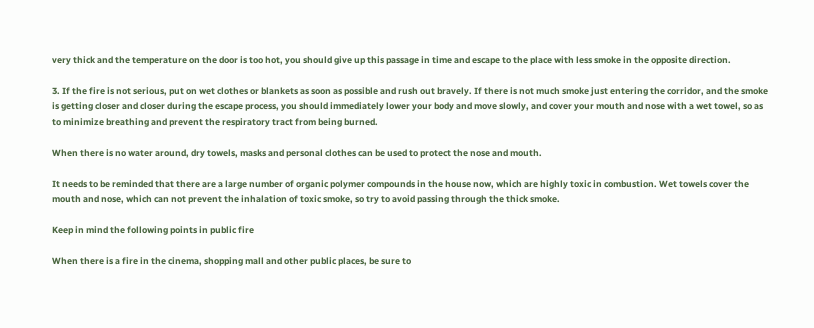very thick and the temperature on the door is too hot, you should give up this passage in time and escape to the place with less smoke in the opposite direction.

3. If the fire is not serious, put on wet clothes or blankets as soon as possible and rush out bravely. If there is not much smoke just entering the corridor, and the smoke is getting closer and closer during the escape process, you should immediately lower your body and move slowly, and cover your mouth and nose with a wet towel, so as to minimize breathing and prevent the respiratory tract from being burned.

When there is no water around, dry towels, masks and personal clothes can be used to protect the nose and mouth.

It needs to be reminded that there are a large number of organic polymer compounds in the house now, which are highly toxic in combustion. Wet towels cover the mouth and nose, which can not prevent the inhalation of toxic smoke, so try to avoid passing through the thick smoke.

Keep in mind the following points in public fire

When there is a fire in the cinema, shopping mall and other public places, be sure to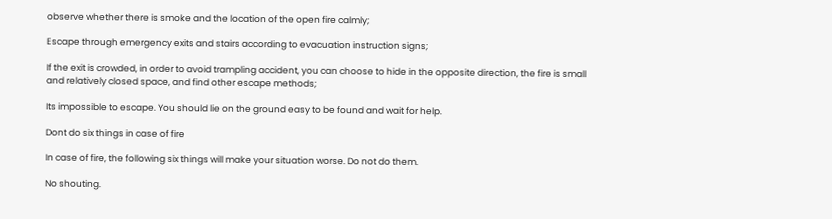observe whether there is smoke and the location of the open fire calmly;

Escape through emergency exits and stairs according to evacuation instruction signs;

If the exit is crowded, in order to avoid trampling accident, you can choose to hide in the opposite direction, the fire is small and relatively closed space, and find other escape methods;

Its impossible to escape. You should lie on the ground easy to be found and wait for help.

Dont do six things in case of fire

In case of fire, the following six things will make your situation worse. Do not do them.

No shouting.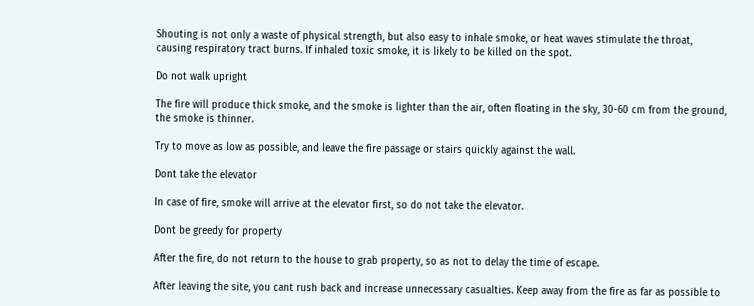Shouting is not only a waste of physical strength, but also easy to inhale smoke, or heat waves stimulate the throat, causing respiratory tract burns. If inhaled toxic smoke, it is likely to be killed on the spot.

Do not walk upright

The fire will produce thick smoke, and the smoke is lighter than the air, often floating in the sky, 30-60 cm from the ground, the smoke is thinner.

Try to move as low as possible, and leave the fire passage or stairs quickly against the wall.

Dont take the elevator

In case of fire, smoke will arrive at the elevator first, so do not take the elevator.

Dont be greedy for property

After the fire, do not return to the house to grab property, so as not to delay the time of escape.

After leaving the site, you cant rush back and increase unnecessary casualties. Keep away from the fire as far as possible to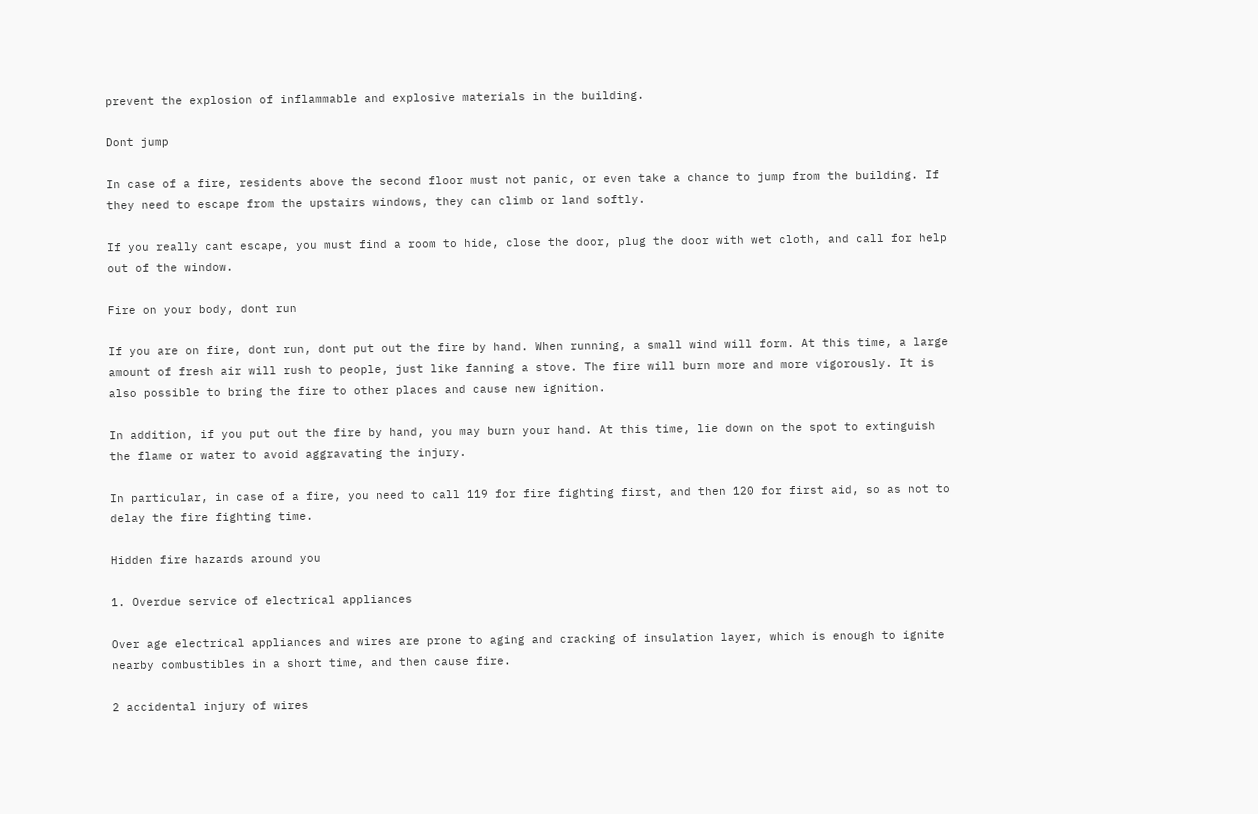prevent the explosion of inflammable and explosive materials in the building.

Dont jump

In case of a fire, residents above the second floor must not panic, or even take a chance to jump from the building. If they need to escape from the upstairs windows, they can climb or land softly.

If you really cant escape, you must find a room to hide, close the door, plug the door with wet cloth, and call for help out of the window.

Fire on your body, dont run

If you are on fire, dont run, dont put out the fire by hand. When running, a small wind will form. At this time, a large amount of fresh air will rush to people, just like fanning a stove. The fire will burn more and more vigorously. It is also possible to bring the fire to other places and cause new ignition.

In addition, if you put out the fire by hand, you may burn your hand. At this time, lie down on the spot to extinguish the flame or water to avoid aggravating the injury.

In particular, in case of a fire, you need to call 119 for fire fighting first, and then 120 for first aid, so as not to delay the fire fighting time.

Hidden fire hazards around you

1. Overdue service of electrical appliances

Over age electrical appliances and wires are prone to aging and cracking of insulation layer, which is enough to ignite nearby combustibles in a short time, and then cause fire.

2 accidental injury of wires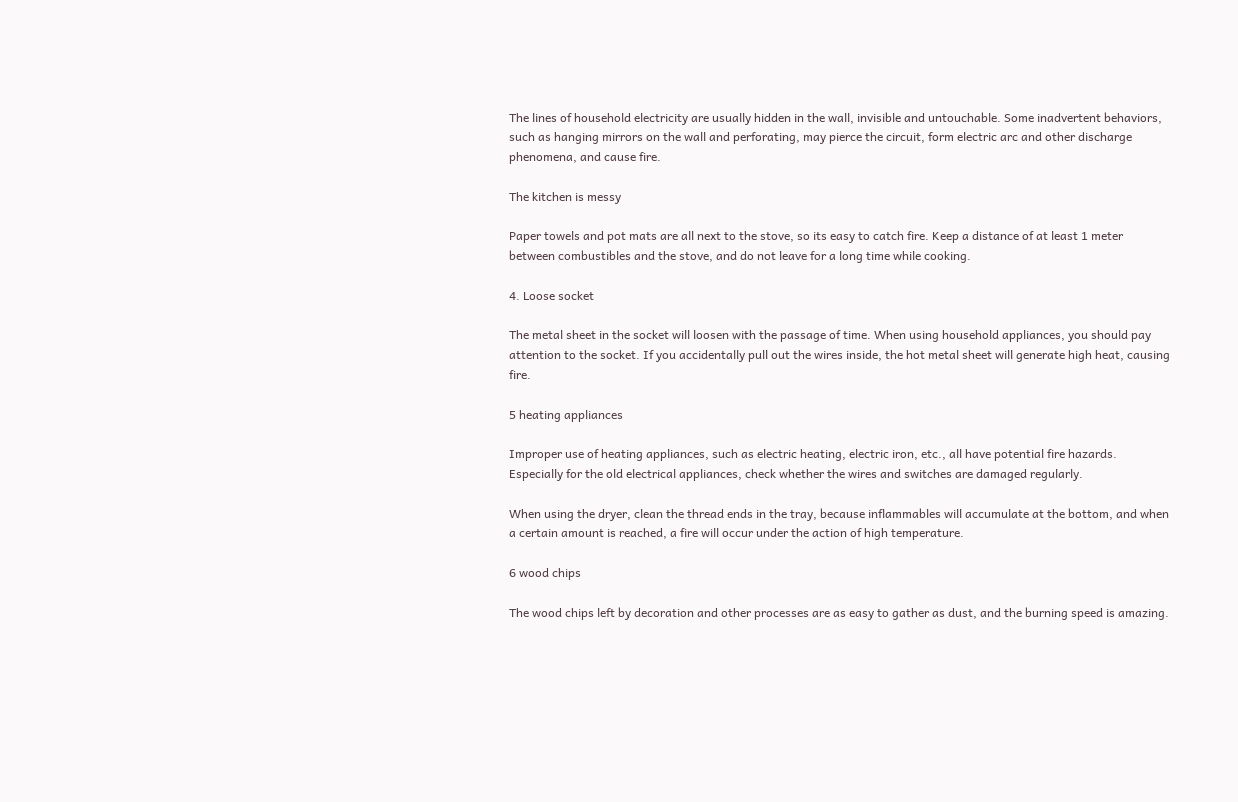The lines of household electricity are usually hidden in the wall, invisible and untouchable. Some inadvertent behaviors, such as hanging mirrors on the wall and perforating, may pierce the circuit, form electric arc and other discharge phenomena, and cause fire.

The kitchen is messy

Paper towels and pot mats are all next to the stove, so its easy to catch fire. Keep a distance of at least 1 meter between combustibles and the stove, and do not leave for a long time while cooking.

4. Loose socket

The metal sheet in the socket will loosen with the passage of time. When using household appliances, you should pay attention to the socket. If you accidentally pull out the wires inside, the hot metal sheet will generate high heat, causing fire.

5 heating appliances

Improper use of heating appliances, such as electric heating, electric iron, etc., all have potential fire hazards. Especially for the old electrical appliances, check whether the wires and switches are damaged regularly.

When using the dryer, clean the thread ends in the tray, because inflammables will accumulate at the bottom, and when a certain amount is reached, a fire will occur under the action of high temperature.

6 wood chips

The wood chips left by decoration and other processes are as easy to gather as dust, and the burning speed is amazing.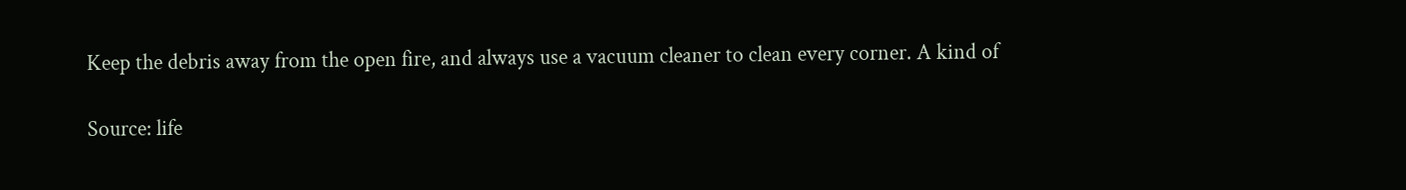Keep the debris away from the open fire, and always use a vacuum cleaner to clean every corner. A kind of

Source: life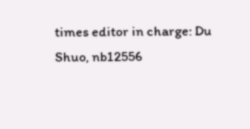times editor in charge: Du Shuo, nb12556